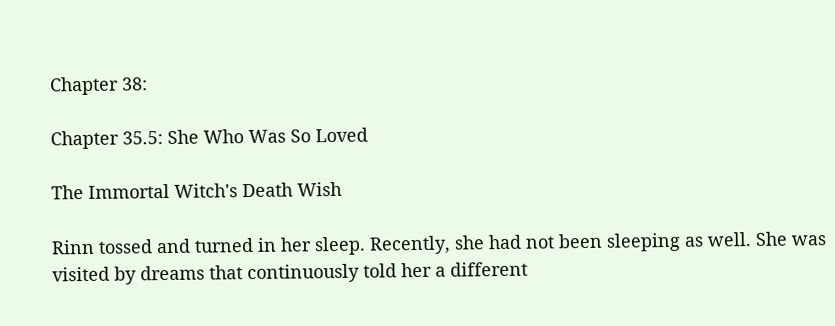Chapter 38:

Chapter 35.5: She Who Was So Loved

The Immortal Witch's Death Wish

Rinn tossed and turned in her sleep. Recently, she had not been sleeping as well. She was visited by dreams that continuously told her a different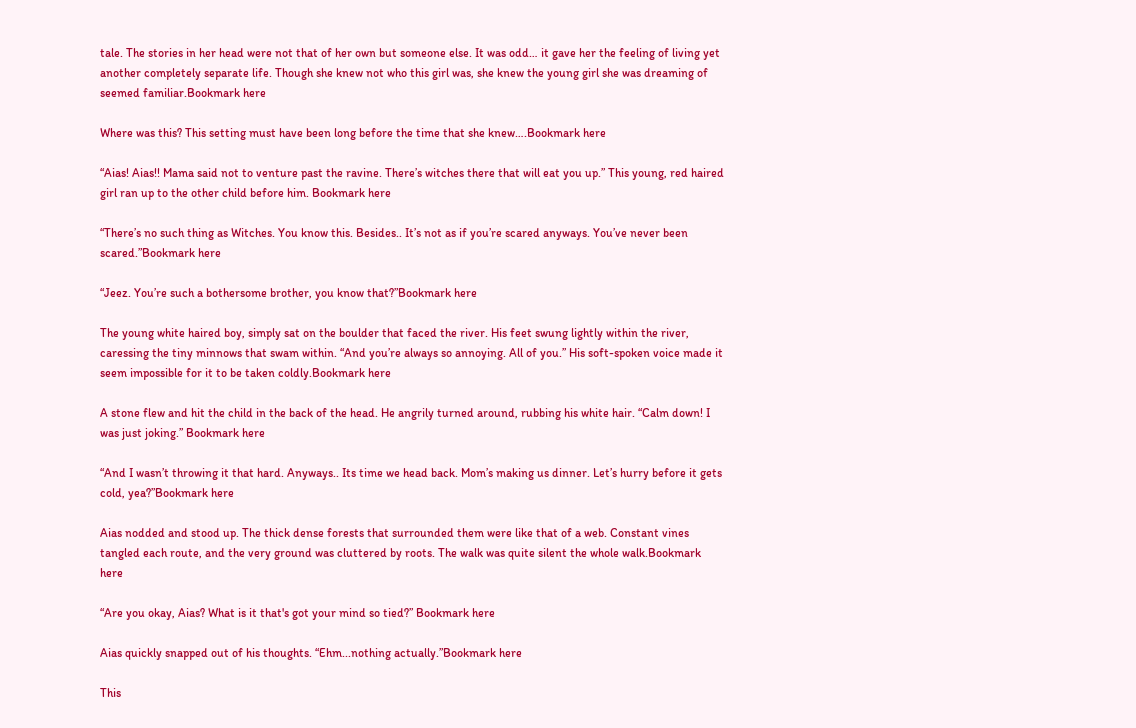tale. The stories in her head were not that of her own but someone else. It was odd… it gave her the feeling of living yet another completely separate life. Though she knew not who this girl was, she knew the young girl she was dreaming of seemed familiar.Bookmark here

Where was this? This setting must have been long before the time that she knew….Bookmark here

“Aias! Aias!! Mama said not to venture past the ravine. There’s witches there that will eat you up.” This young, red haired girl ran up to the other child before him. Bookmark here

“There’s no such thing as Witches. You know this. Besides.. It’s not as if you’re scared anyways. You’ve never been scared.”Bookmark here

“Jeez. You’re such a bothersome brother, you know that?”Bookmark here

The young white haired boy, simply sat on the boulder that faced the river. His feet swung lightly within the river, caressing the tiny minnows that swam within. “And you’re always so annoying. All of you.” His soft-spoken voice made it seem impossible for it to be taken coldly.Bookmark here

A stone flew and hit the child in the back of the head. He angrily turned around, rubbing his white hair. “Calm down! I was just joking.” Bookmark here

“And I wasn’t throwing it that hard. Anyways.. Its time we head back. Mom’s making us dinner. Let’s hurry before it gets cold, yea?”Bookmark here

Aias nodded and stood up. The thick dense forests that surrounded them were like that of a web. Constant vines tangled each route, and the very ground was cluttered by roots. The walk was quite silent the whole walk.Bookmark here

“Are you okay, Aias? What is it that's got your mind so tied?” Bookmark here

Aias quickly snapped out of his thoughts. “Ehm...nothing actually.”Bookmark here

This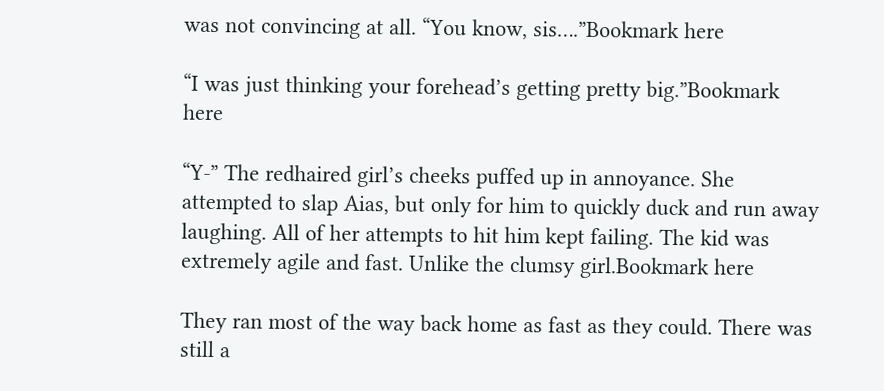was not convincing at all. “You know, sis….”Bookmark here

“I was just thinking your forehead’s getting pretty big.”Bookmark here

“Y-” The redhaired girl’s cheeks puffed up in annoyance. She attempted to slap Aias, but only for him to quickly duck and run away laughing. All of her attempts to hit him kept failing. The kid was extremely agile and fast. Unlike the clumsy girl.Bookmark here

They ran most of the way back home as fast as they could. There was still a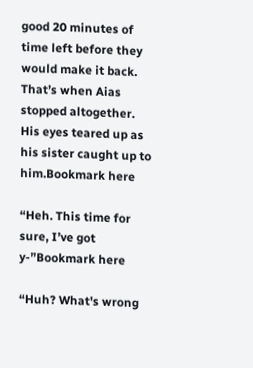good 20 minutes of time left before they would make it back. That’s when Aias stopped altogether. His eyes teared up as his sister caught up to him.Bookmark here

“Heh. This time for sure, I’ve got y-”Bookmark here

“Huh? What's wrong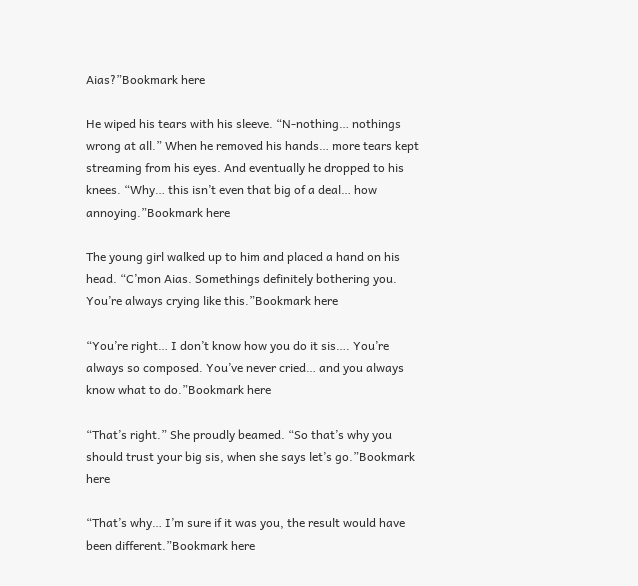Aias?”Bookmark here

He wiped his tears with his sleeve. “N-nothing… nothings wrong at all.” When he removed his hands… more tears kept streaming from his eyes. And eventually he dropped to his knees. “Why… this isn’t even that big of a deal… how annoying.”Bookmark here

The young girl walked up to him and placed a hand on his head. “C’mon Aias. Somethings definitely bothering you. You’re always crying like this.”Bookmark here

“You’re right… I don’t know how you do it sis…. You’re always so composed. You’ve never cried… and you always know what to do.”Bookmark here

“That’s right.” She proudly beamed. “So that’s why you should trust your big sis, when she says let’s go.”Bookmark here

“That’s why… I’m sure if it was you, the result would have been different.”Bookmark here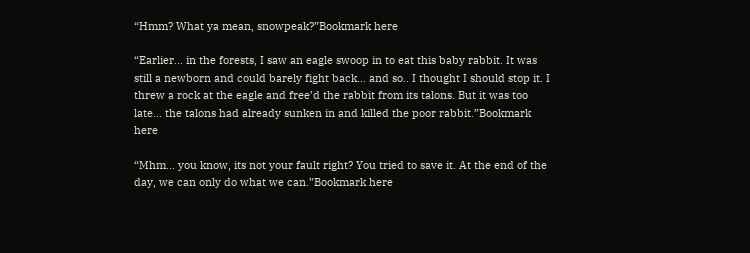“Hmm? What ya mean, snowpeak?”Bookmark here

“Earlier… in the forests, I saw an eagle swoop in to eat this baby rabbit. It was still a newborn and could barely fight back… and so.. I thought I should stop it. I threw a rock at the eagle and free’d the rabbit from its talons. But it was too late… the talons had already sunken in and killed the poor rabbit.”Bookmark here

“Mhm… you know, its not your fault right? You tried to save it. At the end of the day, we can only do what we can.”Bookmark here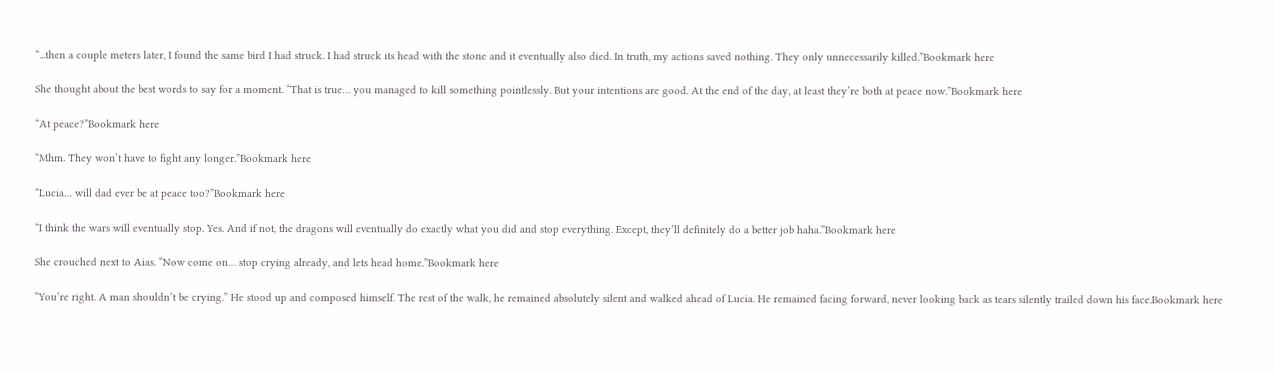“...then a couple meters later, I found the same bird I had struck. I had struck its head with the stone and it eventually also died. In truth, my actions saved nothing. They only unnecessarily killed.”Bookmark here

She thought about the best words to say for a moment. “That is true… you managed to kill something pointlessly. But your intentions are good. At the end of the day, at least they’re both at peace now.”Bookmark here

“At peace?”Bookmark here

“Mhm. They won’t have to fight any longer.”Bookmark here

“Lucia… will dad ever be at peace too?”Bookmark here

“I think the wars will eventually stop. Yes. And if not, the dragons will eventually do exactly what you did and stop everything. Except, they’ll definitely do a better job haha.”Bookmark here

She crouched next to Aias. “Now come on… stop crying already, and lets head home.”Bookmark here

“You’re right. A man shouldn’t be crying.” He stood up and composed himself. The rest of the walk, he remained absolutely silent and walked ahead of Lucia. He remained facing forward, never looking back as tears silently trailed down his face.Bookmark here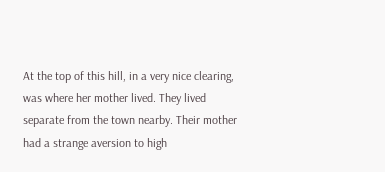At the top of this hill, in a very nice clearing, was where her mother lived. They lived separate from the town nearby. Their mother had a strange aversion to high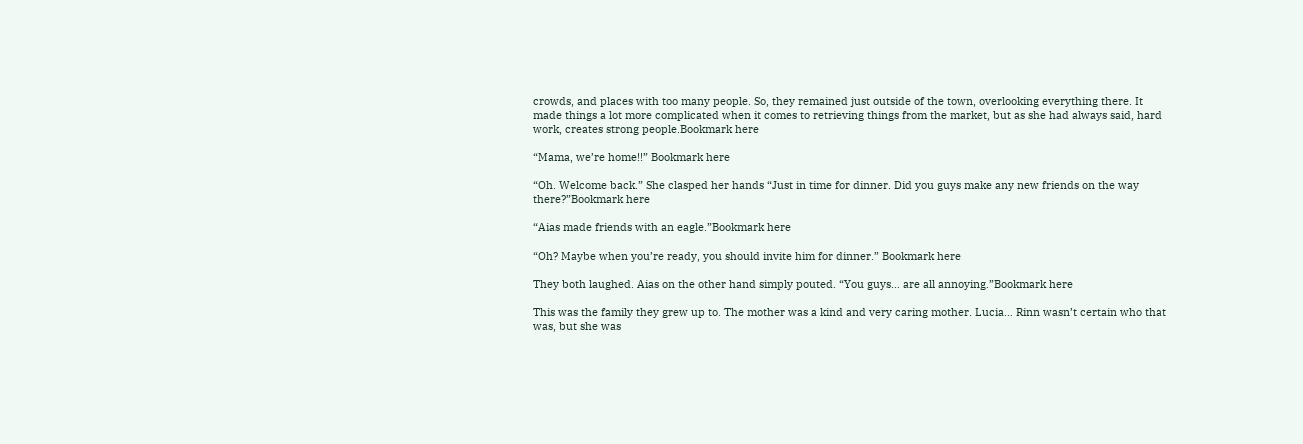crowds, and places with too many people. So, they remained just outside of the town, overlooking everything there. It made things a lot more complicated when it comes to retrieving things from the market, but as she had always said, hard work, creates strong people.Bookmark here

“Mama, we’re home!!” Bookmark here

“Oh. Welcome back.” She clasped her hands “Just in time for dinner. Did you guys make any new friends on the way there?”Bookmark here

“Aias made friends with an eagle.”Bookmark here

“Oh? Maybe when you’re ready, you should invite him for dinner.” Bookmark here

They both laughed. Aias on the other hand simply pouted. “You guys… are all annoying.”Bookmark here

This was the family they grew up to. The mother was a kind and very caring mother. Lucia… Rinn wasn’t certain who that was, but she was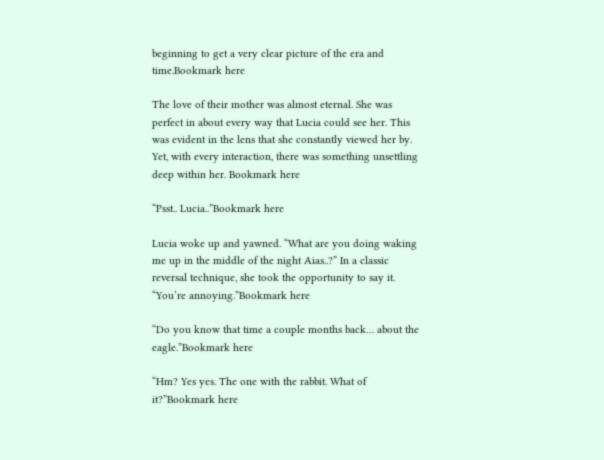beginning to get a very clear picture of the era and time.Bookmark here

The love of their mother was almost eternal. She was perfect in about every way that Lucia could see her. This was evident in the lens that she constantly viewed her by. Yet, with every interaction, there was something unsettling deep within her. Bookmark here

“Psst.. Lucia..”Bookmark here

Lucia woke up and yawned. “What are you doing waking me up in the middle of the night Aias..?” In a classic reversal technique, she took the opportunity to say it. “You’re annoying.”Bookmark here

“Do you know that time a couple months back… about the eagle.”Bookmark here

“Hm? Yes yes. The one with the rabbit. What of it?”Bookmark here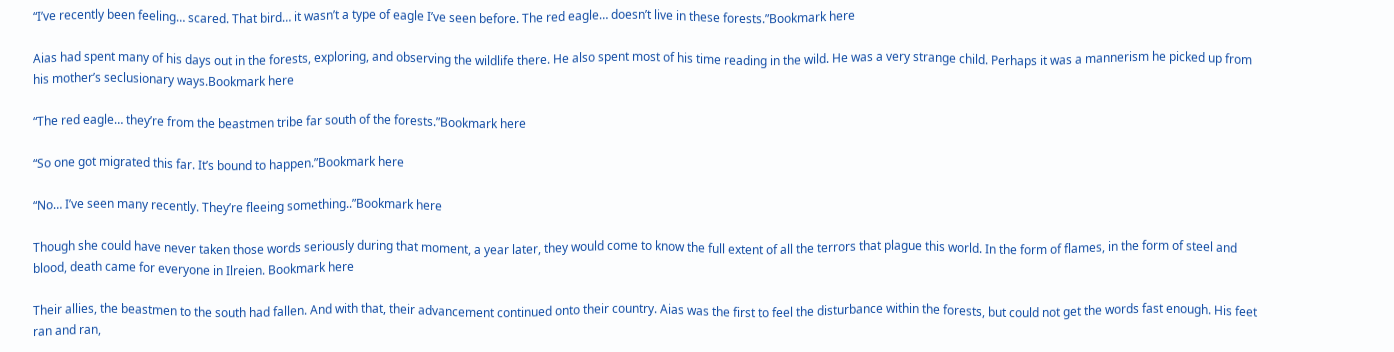“I’ve recently been feeling… scared. That bird… it wasn’t a type of eagle I’ve seen before. The red eagle… doesn’t live in these forests.”Bookmark here

Aias had spent many of his days out in the forests, exploring, and observing the wildlife there. He also spent most of his time reading in the wild. He was a very strange child. Perhaps it was a mannerism he picked up from his mother’s seclusionary ways.Bookmark here

“The red eagle… they’re from the beastmen tribe far south of the forests.”Bookmark here

“So one got migrated this far. It’s bound to happen.”Bookmark here

“No… I’ve seen many recently. They’re fleeing something..”Bookmark here

Though she could have never taken those words seriously during that moment, a year later, they would come to know the full extent of all the terrors that plague this world. In the form of flames, in the form of steel and blood, death came for everyone in Ilreien. Bookmark here

Their allies, the beastmen to the south had fallen. And with that, their advancement continued onto their country. Aias was the first to feel the disturbance within the forests, but could not get the words fast enough. His feet ran and ran,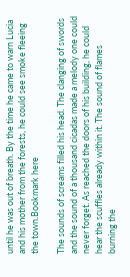until he was out of breath. By the time he came to warn Lucia and his mother from the forests, he could see smoke fleeing the town.Bookmark here

The sounds of screams filled his head. The clanging of swords and the sound of a thousand cicadas made a melody one could never forget. As reached the doors of his building, he could hear the scuffles already within it. The sound of flames burning the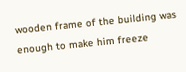wooden frame of the building was enough to make him freeze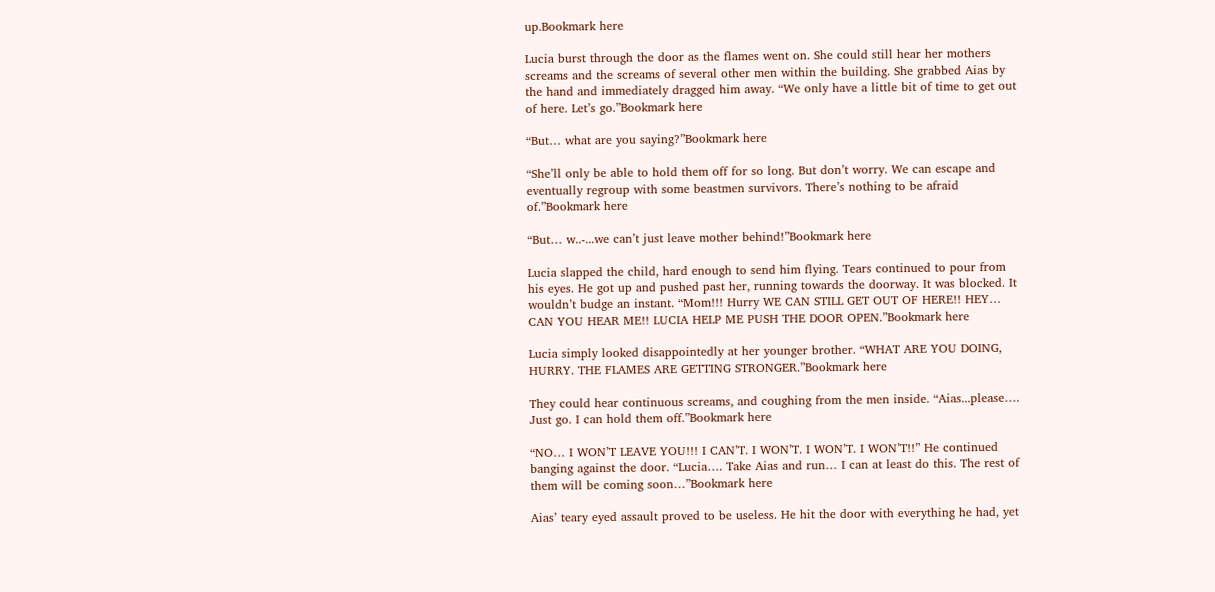up.Bookmark here

Lucia burst through the door as the flames went on. She could still hear her mothers screams and the screams of several other men within the building. She grabbed Aias by the hand and immediately dragged him away. “We only have a little bit of time to get out of here. Let’s go.”Bookmark here

“But… what are you saying?”Bookmark here

“She’ll only be able to hold them off for so long. But don’t worry. We can escape and eventually regroup with some beastmen survivors. There’s nothing to be afraid of.”Bookmark here

“But… w..-...we can’t just leave mother behind!”Bookmark here

Lucia slapped the child, hard enough to send him flying. Tears continued to pour from his eyes. He got up and pushed past her, running towards the doorway. It was blocked. It wouldn’t budge an instant. “Mom!!! Hurry WE CAN STILL GET OUT OF HERE!! HEY… CAN YOU HEAR ME!! LUCIA HELP ME PUSH THE DOOR OPEN.”Bookmark here

Lucia simply looked disappointedly at her younger brother. “WHAT ARE YOU DOING, HURRY. THE FLAMES ARE GETTING STRONGER.”Bookmark here

They could hear continuous screams, and coughing from the men inside. “Aias...please…. Just go. I can hold them off.”Bookmark here

“NO… I WON’T LEAVE YOU!!! I CAN’T. I WON’T. I WON’T. I WON’T!!” He continued banging against the door. “Lucia…. Take Aias and run… I can at least do this. The rest of them will be coming soon…”Bookmark here

Aias’ teary eyed assault proved to be useless. He hit the door with everything he had, yet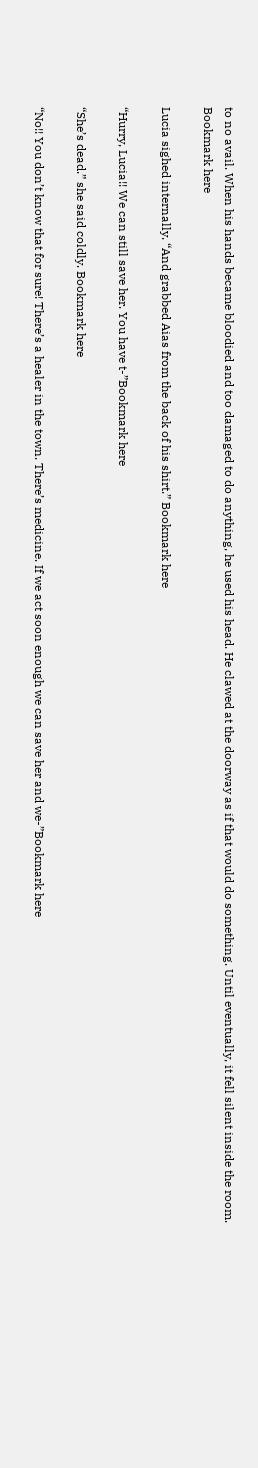to no avail. When his hands became bloodied and too damaged to do anything, he used his head. He clawed at the doorway as if that would do something. Until eventually, it fell silent inside the room. Bookmark here

Lucia sighed internally. “And grabbed Aias from the back of his shirt.” Bookmark here

“Hurry, Lucia!! We can still save her. You have t-”Bookmark here

“She’s dead.” she said coldly. Bookmark here

“No!! You don’t know that for sure! There’s a healer in the town. There’s medicine. If we act soon enough we can save her and we-”Bookmark here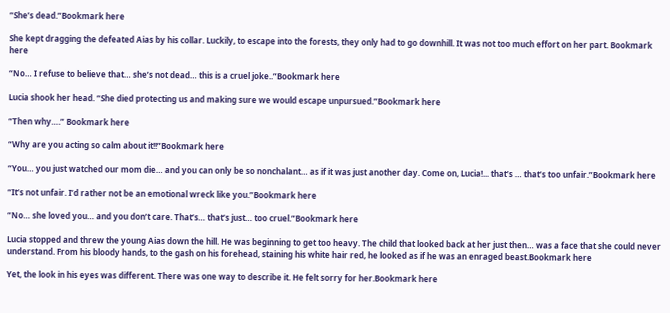“She’s dead.”Bookmark here

She kept dragging the defeated Aias by his collar. Luckily, to escape into the forests, they only had to go downhill. It was not too much effort on her part. Bookmark here

“No… I refuse to believe that… she’s not dead… this is a cruel joke..”Bookmark here

Lucia shook her head. “She died protecting us and making sure we would escape unpursued.”Bookmark here

“Then why….” Bookmark here

“Why are you acting so calm about it!!”Bookmark here

“You… you just watched our mom die… and you can only be so nonchalant… as if it was just another day. Come on, Lucia!... that’s … that’s too unfair.”Bookmark here

“It’s not unfair. I’d rather not be an emotional wreck like you.”Bookmark here

“No… she loved you… and you don’t care. That’s… that’s just… too cruel.”Bookmark here

Lucia stopped and threw the young Aias down the hill. He was beginning to get too heavy. The child that looked back at her just then… was a face that she could never understand. From his bloody hands, to the gash on his forehead, staining his white hair red, he looked as if he was an enraged beast.Bookmark here

Yet, the look in his eyes was different. There was one way to describe it. He felt sorry for her.Bookmark here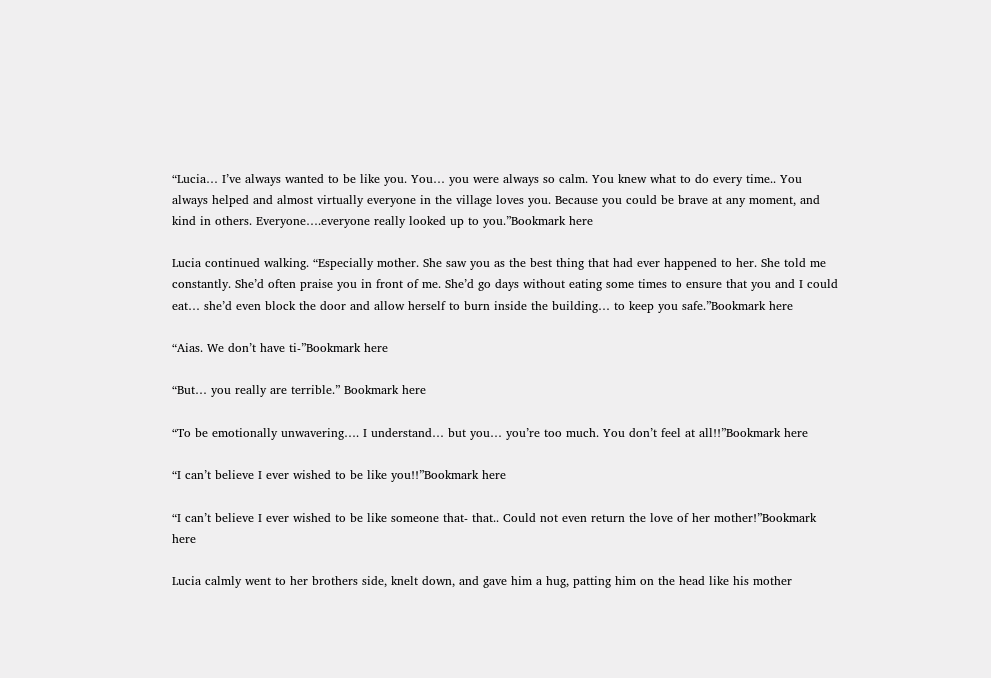“Lucia… I’ve always wanted to be like you. You… you were always so calm. You knew what to do every time.. You always helped and almost virtually everyone in the village loves you. Because you could be brave at any moment, and kind in others. Everyone….everyone really looked up to you.”Bookmark here

Lucia continued walking. “Especially mother. She saw you as the best thing that had ever happened to her. She told me constantly. She’d often praise you in front of me. She’d go days without eating some times to ensure that you and I could eat… she’d even block the door and allow herself to burn inside the building… to keep you safe.”Bookmark here

“Aias. We don’t have ti-”Bookmark here

“But… you really are terrible.” Bookmark here

“To be emotionally unwavering…. I understand… but you… you’re too much. You don’t feel at all!!”Bookmark here

“I can’t believe I ever wished to be like you!!”Bookmark here

“I can’t believe I ever wished to be like someone that- that.. Could not even return the love of her mother!”Bookmark here

Lucia calmly went to her brothers side, knelt down, and gave him a hug, patting him on the head like his mother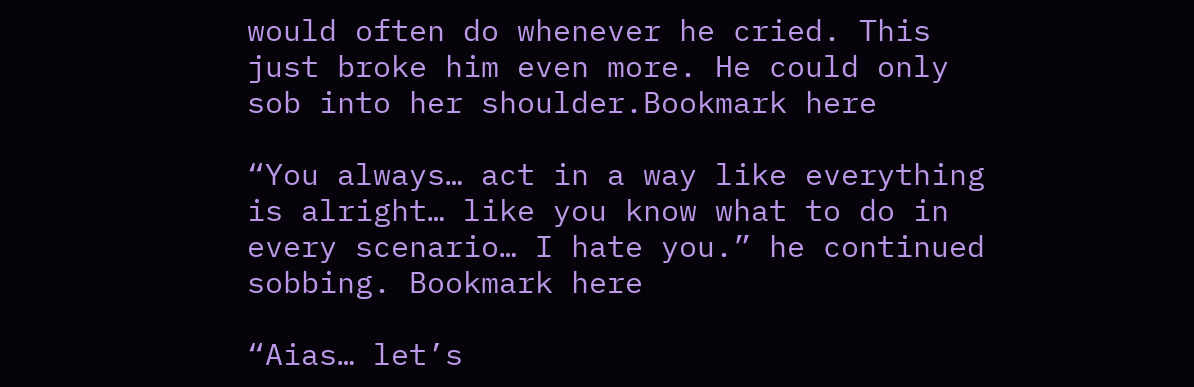would often do whenever he cried. This just broke him even more. He could only sob into her shoulder.Bookmark here

“You always… act in a way like everything is alright… like you know what to do in every scenario… I hate you.” he continued sobbing. Bookmark here

“Aias… let’s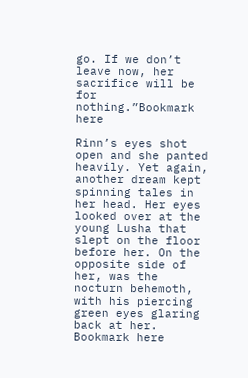go. If we don’t leave now, her sacrifice will be for nothing.”Bookmark here

Rinn’s eyes shot open and she panted heavily. Yet again, another dream kept spinning tales in her head. Her eyes looked over at the young Lusha that slept on the floor before her. On the opposite side of her, was the nocturn behemoth, with his piercing green eyes glaring back at her. Bookmark here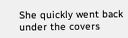She quickly went back under the covers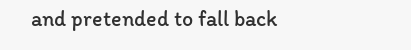and pretended to fall back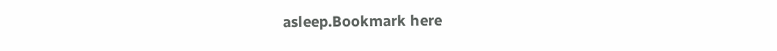asleep.Bookmark here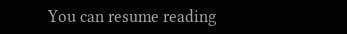You can resume reading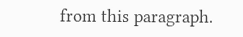from this paragraph.